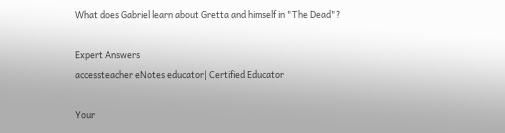What does Gabriel learn about Gretta and himself in "The Dead"?

Expert Answers
accessteacher eNotes educator| Certified Educator

Your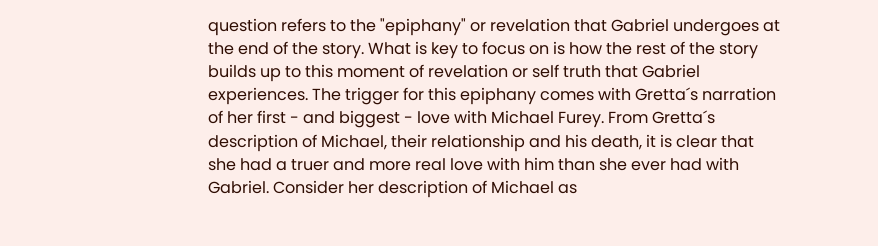question refers to the "epiphany" or revelation that Gabriel undergoes at the end of the story. What is key to focus on is how the rest of the story builds up to this moment of revelation or self truth that Gabriel experiences. The trigger for this epiphany comes with Gretta´s narration of her first - and biggest - love with Michael Furey. From Gretta´s description of Michael, their relationship and his death, it is clear that she had a truer and more real love with him than she ever had with Gabriel. Consider her description of Michael as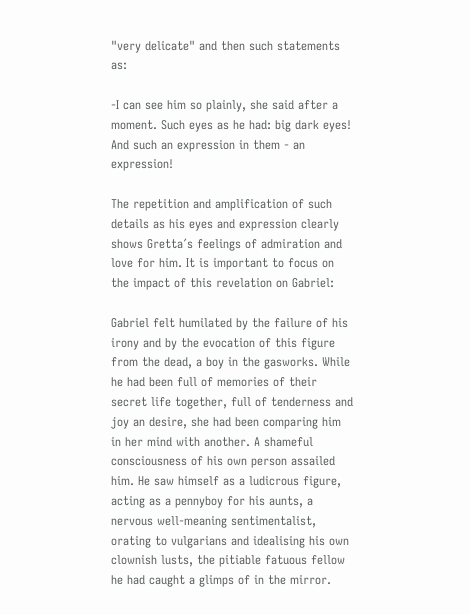"very delicate" and then such statements as:

-I can see him so plainly, she said after a moment. Such eyes as he had: big dark eyes! And such an expression in them - an expression!

The repetition and amplification of such details as his eyes and expression clearly shows Gretta´s feelings of admiration and love for him. It is important to focus on the impact of this revelation on Gabriel:

Gabriel felt humilated by the failure of his irony and by the evocation of this figure from the dead, a boy in the gasworks. While he had been full of memories of their secret life together, full of tenderness and joy an desire, she had been comparing him in her mind with another. A shameful consciousness of his own person assailed him. He saw himself as a ludicrous figure, acting as a pennyboy for his aunts, a nervous well-meaning sentimentalist, orating to vulgarians and idealising his own clownish lusts, the pitiable fatuous fellow he had caught a glimps of in the mirror.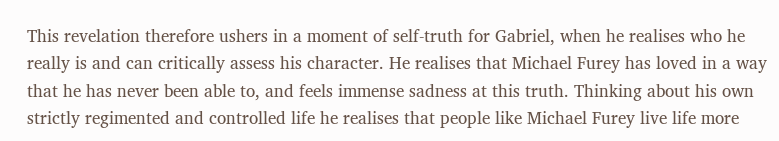This revelation therefore ushers in a moment of self-truth for Gabriel, when he realises who he really is and can critically assess his character. He realises that Michael Furey has loved in a way that he has never been able to, and feels immense sadness at this truth. Thinking about his own strictly regimented and controlled life he realises that people like Michael Furey live life more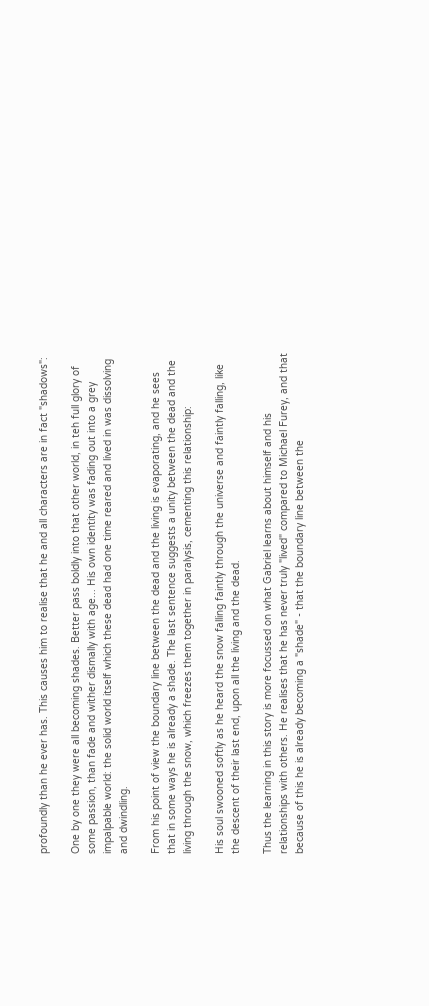profoundly than he ever has. This causes him to realise that he and all characters are in fact "shadows":

One by one they were all becoming shades. Better pass boldly into that other world, in teh full glory of some passion, than fade and wither dismally with age... His own identity was fading out into a grey impalpable world: the solid world itself which these dead had one time reared and lived in was dissolving and dwindling.

From his point of view the boundary line between the dead and the living is evaporating, and he sees that in some ways he is already a shade. The last sentence suggests a unity between the dead and the living through the snow, which freezes them together in paralysis, cementing this relationship:

His soul swooned softly as he heard the snow falling faintly through the universe and faintly falling, like the descent of their last end, upon all the living and the dead.

Thus the learning in this story is more focussed on what Gabriel learns about himself and his relationships with others. He realises that he has never truly "lived" compared to Michael Furey, and that because of this he is already becoming a "shade" - that the boundary line between the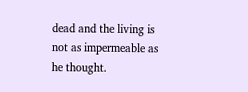dead and the living is not as impermeable as he thought.